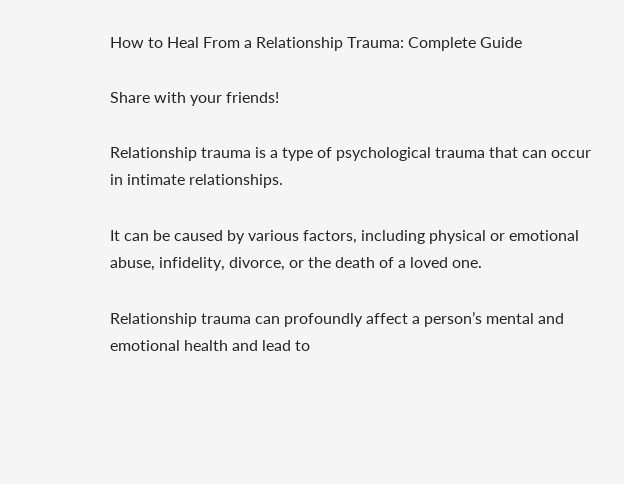How to Heal From a Relationship Trauma: Complete Guide

Share with your friends!

Relationship trauma is a type of psychological trauma that can occur in intimate relationships.

It can be caused by various factors, including physical or emotional abuse, infidelity, divorce, or the death of a loved one.

Relationship trauma can profoundly affect a person’s mental and emotional health and lead to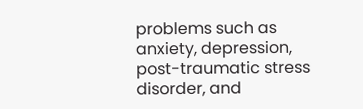problems such as anxiety, depression, post-traumatic stress disorder, and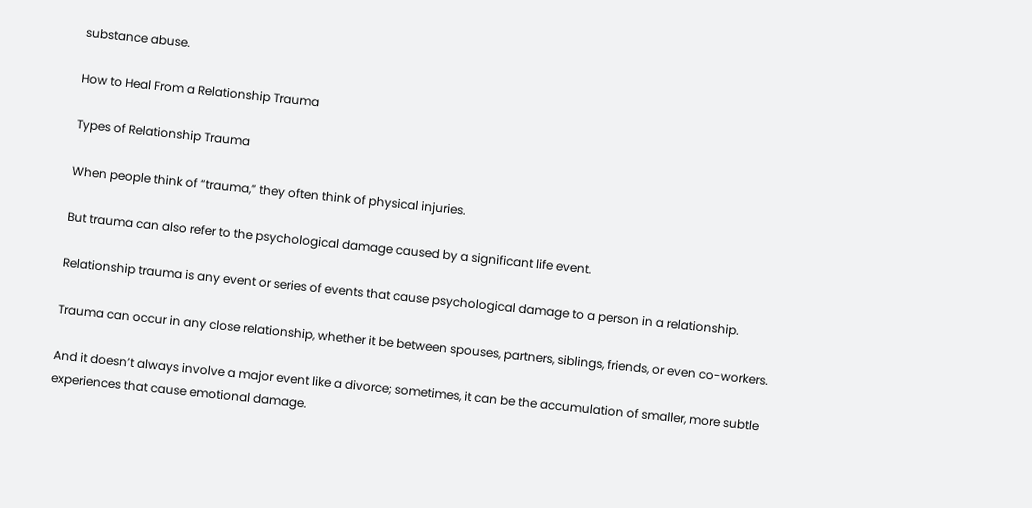substance abuse.

How to Heal From a Relationship Trauma

Types of Relationship Trauma

When people think of “trauma,” they often think of physical injuries.

But trauma can also refer to the psychological damage caused by a significant life event.

Relationship trauma is any event or series of events that cause psychological damage to a person in a relationship.

Trauma can occur in any close relationship, whether it be between spouses, partners, siblings, friends, or even co-workers.

And it doesn’t always involve a major event like a divorce; sometimes, it can be the accumulation of smaller, more subtle experiences that cause emotional damage.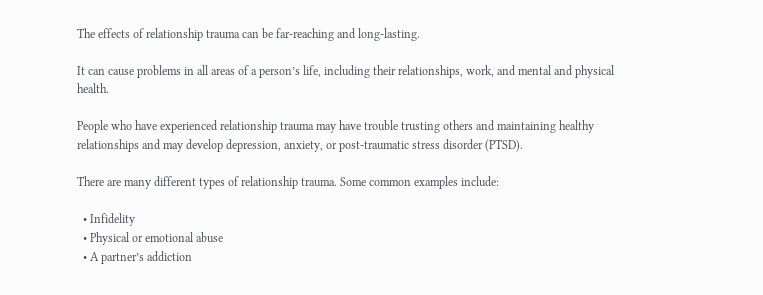The effects of relationship trauma can be far-reaching and long-lasting.

It can cause problems in all areas of a person’s life, including their relationships, work, and mental and physical health.

People who have experienced relationship trauma may have trouble trusting others and maintaining healthy relationships and may develop depression, anxiety, or post-traumatic stress disorder (PTSD).

There are many different types of relationship trauma. Some common examples include:

  • Infidelity
  • Physical or emotional abuse
  • A partner’s addiction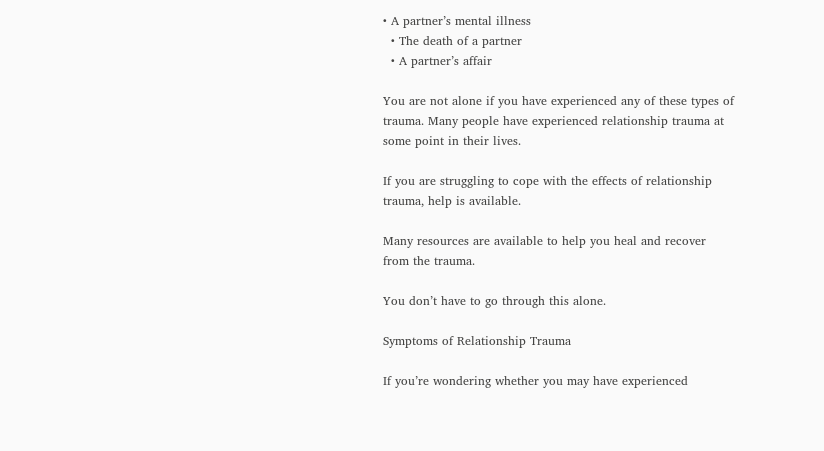• A partner’s mental illness
  • The death of a partner
  • A partner’s affair

You are not alone if you have experienced any of these types of trauma. Many people have experienced relationship trauma at some point in their lives.

If you are struggling to cope with the effects of relationship trauma, help is available.

Many resources are available to help you heal and recover from the trauma.

You don’t have to go through this alone.

Symptoms of Relationship Trauma

If you’re wondering whether you may have experienced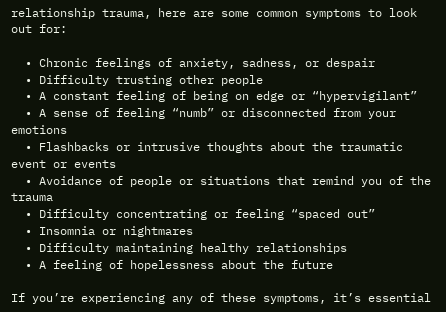relationship trauma, here are some common symptoms to look out for:

  • Chronic feelings of anxiety, sadness, or despair
  • Difficulty trusting other people
  • A constant feeling of being on edge or “hypervigilant”
  • A sense of feeling “numb” or disconnected from your emotions
  • Flashbacks or intrusive thoughts about the traumatic event or events
  • Avoidance of people or situations that remind you of the trauma
  • Difficulty concentrating or feeling “spaced out”
  • Insomnia or nightmares
  • Difficulty maintaining healthy relationships
  • A feeling of hopelessness about the future

If you’re experiencing any of these symptoms, it’s essential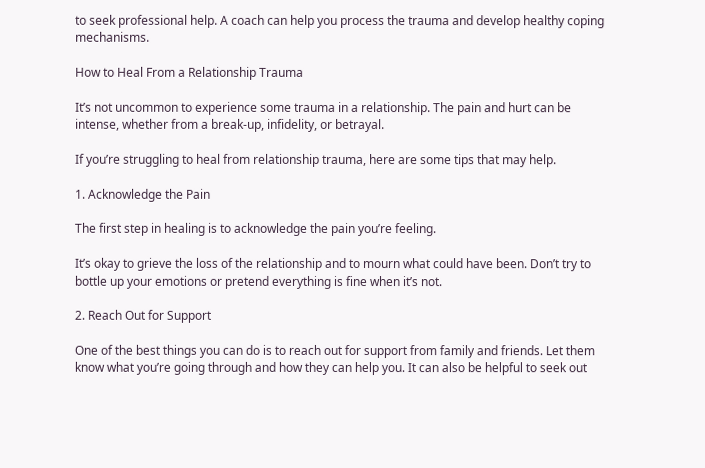to seek professional help. A coach can help you process the trauma and develop healthy coping mechanisms.

How to Heal From a Relationship Trauma

It’s not uncommon to experience some trauma in a relationship. The pain and hurt can be intense, whether from a break-up, infidelity, or betrayal.

If you’re struggling to heal from relationship trauma, here are some tips that may help.

1. Acknowledge the Pain

The first step in healing is to acknowledge the pain you’re feeling.

It’s okay to grieve the loss of the relationship and to mourn what could have been. Don’t try to bottle up your emotions or pretend everything is fine when it’s not.

2. Reach Out for Support

One of the best things you can do is to reach out for support from family and friends. Let them know what you’re going through and how they can help you. It can also be helpful to seek out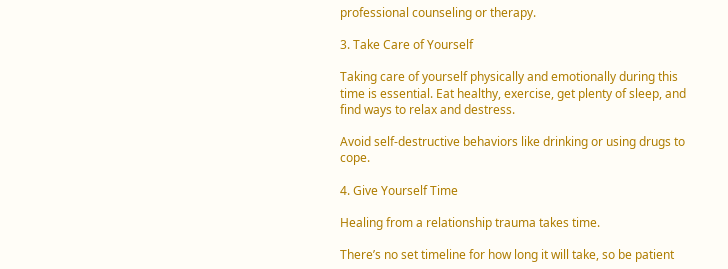professional counseling or therapy.

3. Take Care of Yourself

Taking care of yourself physically and emotionally during this time is essential. Eat healthy, exercise, get plenty of sleep, and find ways to relax and destress.

Avoid self-destructive behaviors like drinking or using drugs to cope.

4. Give Yourself Time

Healing from a relationship trauma takes time.

There’s no set timeline for how long it will take, so be patient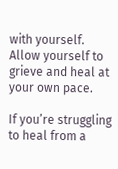with yourself. Allow yourself to grieve and heal at your own pace.

If you’re struggling to heal from a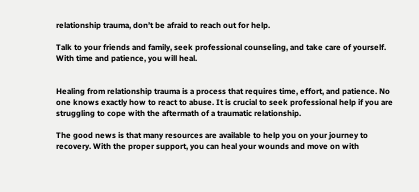relationship trauma, don’t be afraid to reach out for help.

Talk to your friends and family, seek professional counseling, and take care of yourself. With time and patience, you will heal.


Healing from relationship trauma is a process that requires time, effort, and patience. No one knows exactly how to react to abuse. It is crucial to seek professional help if you are struggling to cope with the aftermath of a traumatic relationship.

The good news is that many resources are available to help you on your journey to recovery. With the proper support, you can heal your wounds and move on with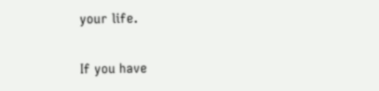your life.

If you have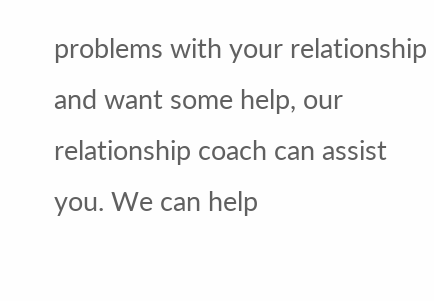problems with your relationship and want some help, our relationship coach can assist you. We can help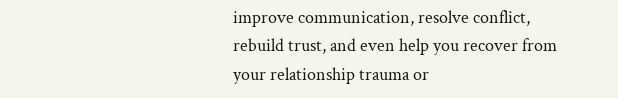improve communication, resolve conflict, rebuild trust, and even help you recover from your relationship trauma or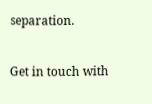separation.

Get in touch with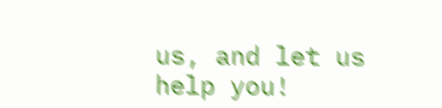us, and let us help you!